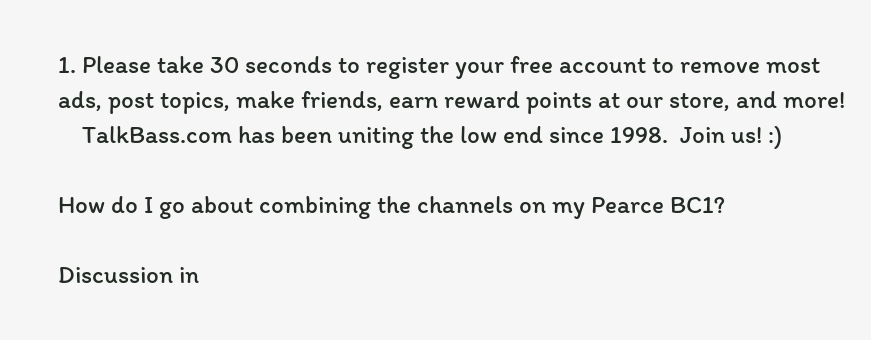1. Please take 30 seconds to register your free account to remove most ads, post topics, make friends, earn reward points at our store, and more!
    TalkBass.com has been uniting the low end since 1998.  Join us! :)

How do I go about combining the channels on my Pearce BC1?

Discussion in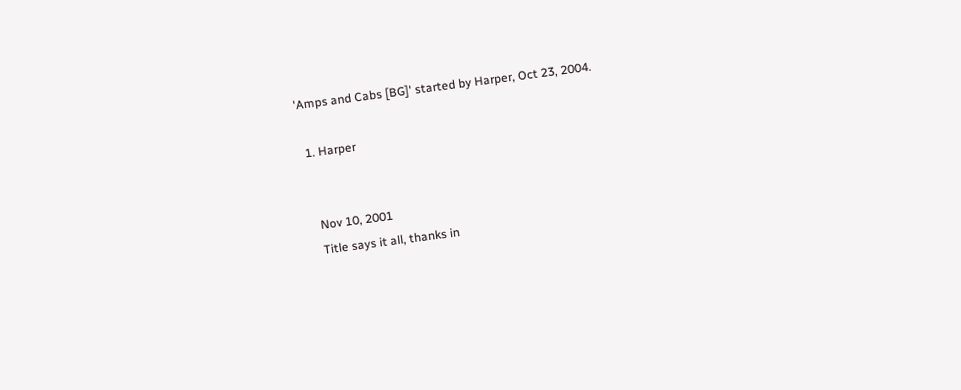'Amps and Cabs [BG]' started by Harper, Oct 23, 2004.

  1. Harper


    Nov 10, 2001
    Title says it all, thanks in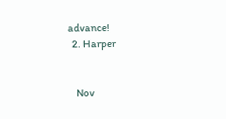advance!
  2. Harper


    Nov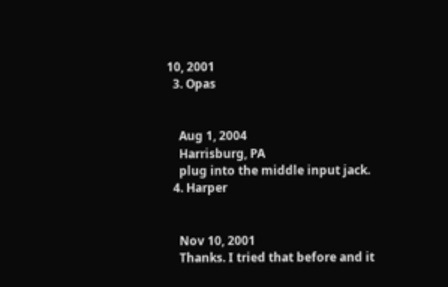10, 2001
  3. Opas


    Aug 1, 2004
    Harrisburg, PA
    plug into the middle input jack.
  4. Harper


    Nov 10, 2001
    Thanks. I tried that before and it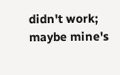didn't work; maybe mine's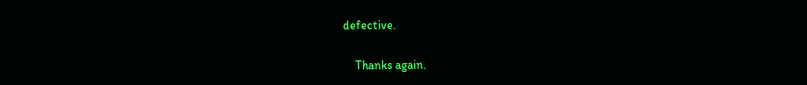defective.

    Thanks again.